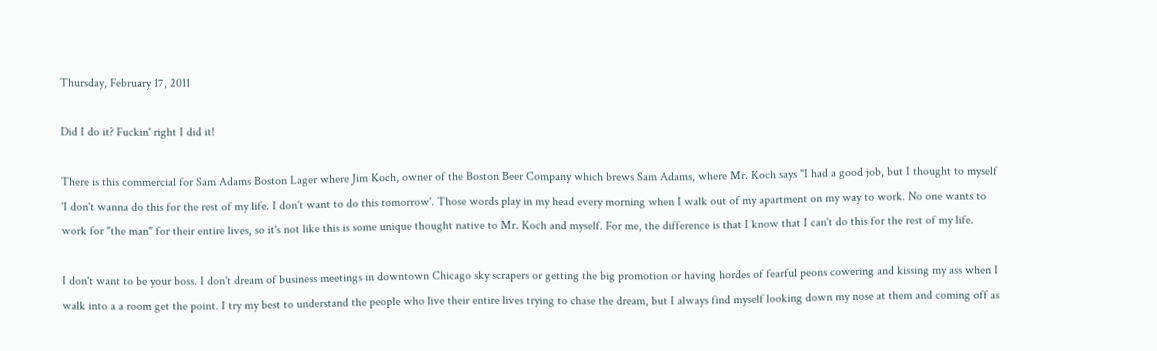Thursday, February 17, 2011

Did I do it? Fuckin' right I did it!

There is this commercial for Sam Adams Boston Lager where Jim Koch, owner of the Boston Beer Company which brews Sam Adams, where Mr. Koch says "I had a good job, but I thought to myself 'I don't wanna do this for the rest of my life. I don't want to do this tomorrow'. Those words play in my head every morning when I walk out of my apartment on my way to work. No one wants to work for "the man" for their entire lives, so it's not like this is some unique thought native to Mr. Koch and myself. For me, the difference is that I know that I can't do this for the rest of my life.

I don't want to be your boss. I don't dream of business meetings in downtown Chicago sky scrapers or getting the big promotion or having hordes of fearful peons cowering and kissing my ass when I walk into a a room get the point. I try my best to understand the people who live their entire lives trying to chase the dream, but I always find myself looking down my nose at them and coming off as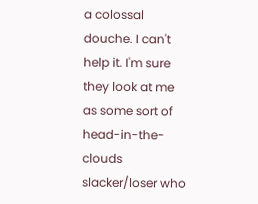a colossal douche. I can't help it. I'm sure they look at me as some sort of head-in-the-clouds slacker/loser who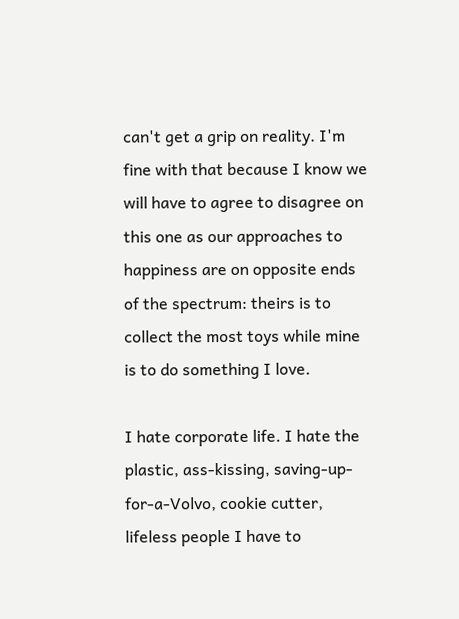can't get a grip on reality. I'm fine with that because I know we will have to agree to disagree on this one as our approaches to happiness are on opposite ends of the spectrum: theirs is to collect the most toys while mine is to do something I love.

I hate corporate life. I hate the plastic, ass-kissing, saving-up-for-a-Volvo, cookie cutter, lifeless people I have to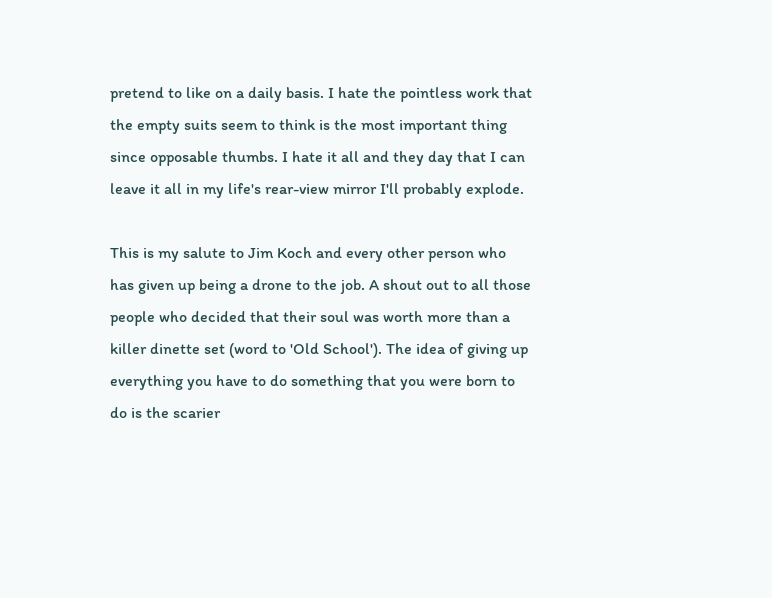pretend to like on a daily basis. I hate the pointless work that the empty suits seem to think is the most important thing since opposable thumbs. I hate it all and they day that I can leave it all in my life's rear-view mirror I'll probably explode.

This is my salute to Jim Koch and every other person who has given up being a drone to the job. A shout out to all those people who decided that their soul was worth more than a killer dinette set (word to 'Old School'). The idea of giving up everything you have to do something that you were born to do is the scarier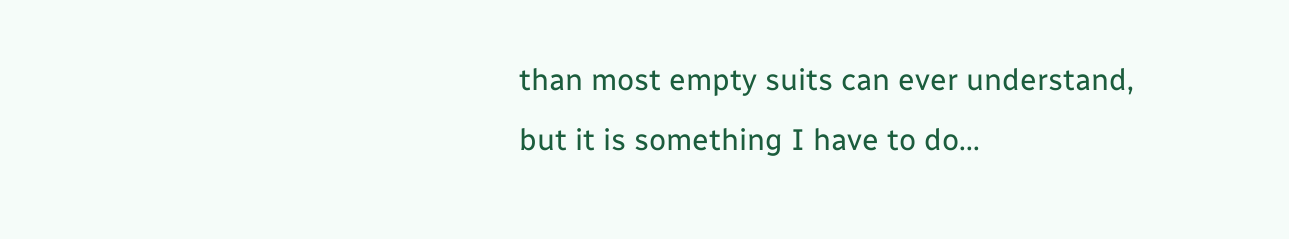than most empty suits can ever understand, but it is something I have to do...